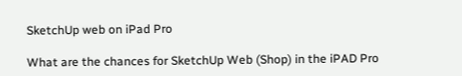SketchUp web on iPad Pro

What are the chances for SketchUp Web (Shop) in the iPAD Pro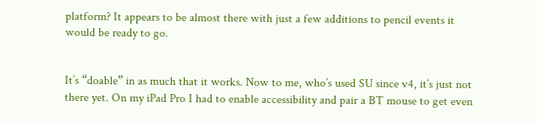platform? It appears to be almost there with just a few additions to pencil events it would be ready to go.


It’s “doable” in as much that it works. Now to me, who’s used SU since v4, it’s just not there yet. On my iPad Pro I had to enable accessibility and pair a BT mouse to get even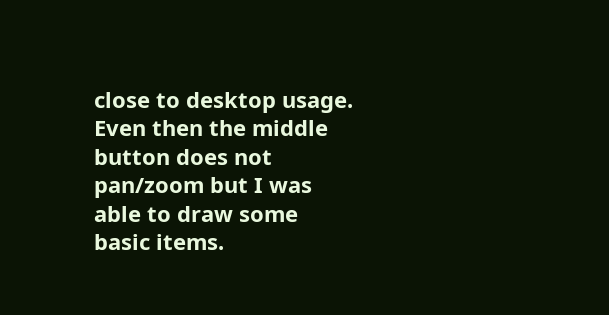close to desktop usage. Even then the middle button does not pan/zoom but I was able to draw some basic items.